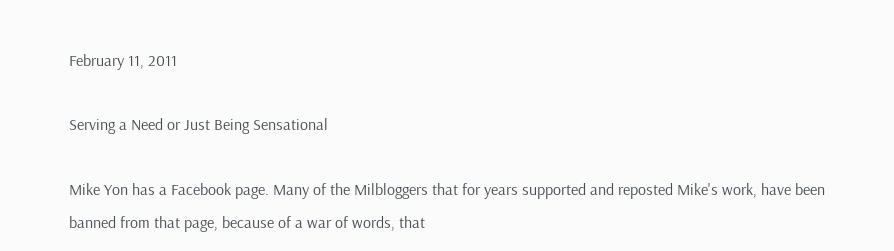February 11, 2011

Serving a Need or Just Being Sensational

Mike Yon has a Facebook page. Many of the Milbloggers that for years supported and reposted Mike's work, have been banned from that page, because of a war of words, that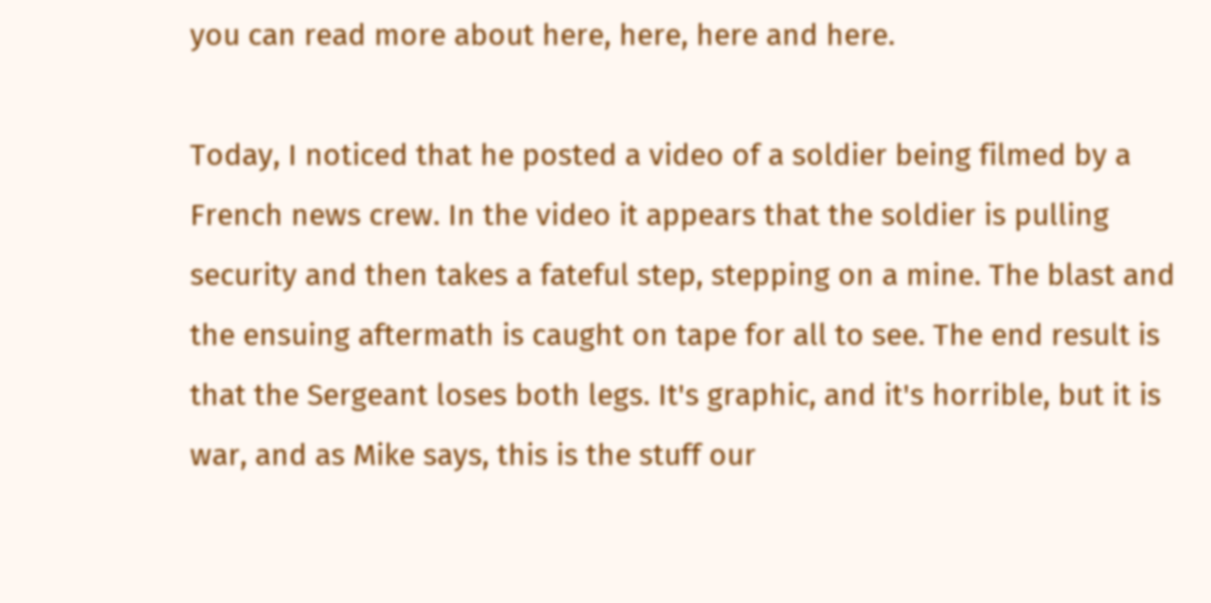you can read more about here, here, here and here.

Today, I noticed that he posted a video of a soldier being filmed by a French news crew. In the video it appears that the soldier is pulling security and then takes a fateful step, stepping on a mine. The blast and the ensuing aftermath is caught on tape for all to see. The end result is that the Sergeant loses both legs. It's graphic, and it's horrible, but it is war, and as Mike says, this is the stuff our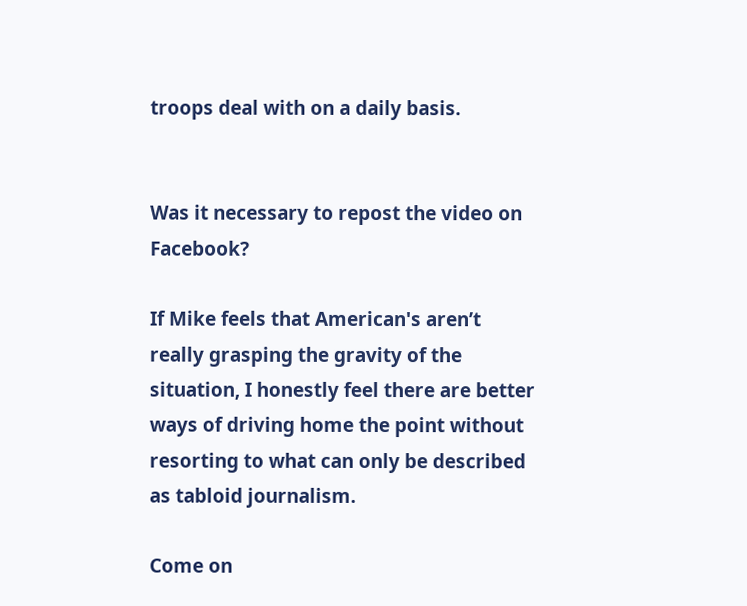troops deal with on a daily basis.


Was it necessary to repost the video on Facebook?

If Mike feels that American's aren’t really grasping the gravity of the situation, I honestly feel there are better ways of driving home the point without resorting to what can only be described as tabloid journalism.

Come on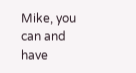Mike, you can and have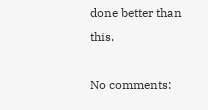done better than this.

No comments: